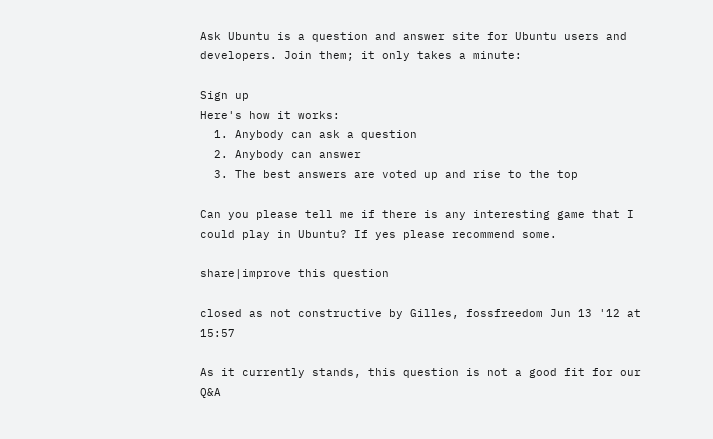Ask Ubuntu is a question and answer site for Ubuntu users and developers. Join them; it only takes a minute:

Sign up
Here's how it works:
  1. Anybody can ask a question
  2. Anybody can answer
  3. The best answers are voted up and rise to the top

Can you please tell me if there is any interesting game that I could play in Ubuntu? If yes please recommend some.

share|improve this question

closed as not constructive by Gilles, fossfreedom Jun 13 '12 at 15:57

As it currently stands, this question is not a good fit for our Q&A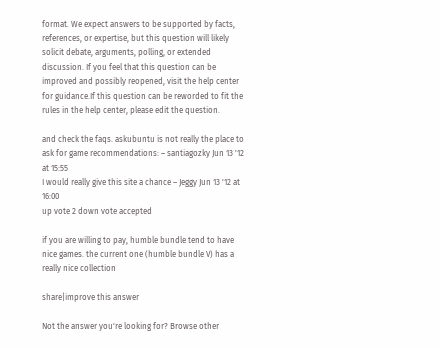format. We expect answers to be supported by facts, references, or expertise, but this question will likely solicit debate, arguments, polling, or extended discussion. If you feel that this question can be improved and possibly reopened, visit the help center for guidance.If this question can be reworded to fit the rules in the help center, please edit the question.

and check the faqs. askubuntu is not really the place to ask for game recommendations: – santiagozky Jun 13 '12 at 15:55
I would really give this site a chance – Jeggy Jun 13 '12 at 16:00
up vote 2 down vote accepted

if you are willing to pay, humble bundle tend to have nice games. the current one (humble bundle V) has a really nice collection

share|improve this answer

Not the answer you're looking for? Browse other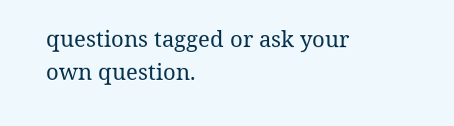questions tagged or ask your own question.